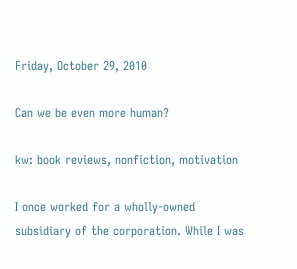Friday, October 29, 2010

Can we be even more human?

kw: book reviews, nonfiction, motivation

I once worked for a wholly-owned subsidiary of the corporation. While I was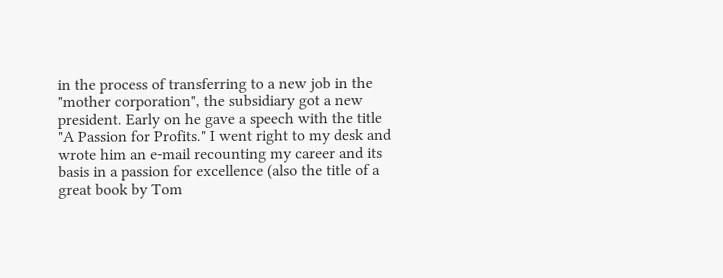in the process of transferring to a new job in the "mother corporation", the subsidiary got a new president. Early on he gave a speech with the title "A Passion for Profits." I went right to my desk and wrote him an e-mail recounting my career and its basis in a passion for excellence (also the title of a great book by Tom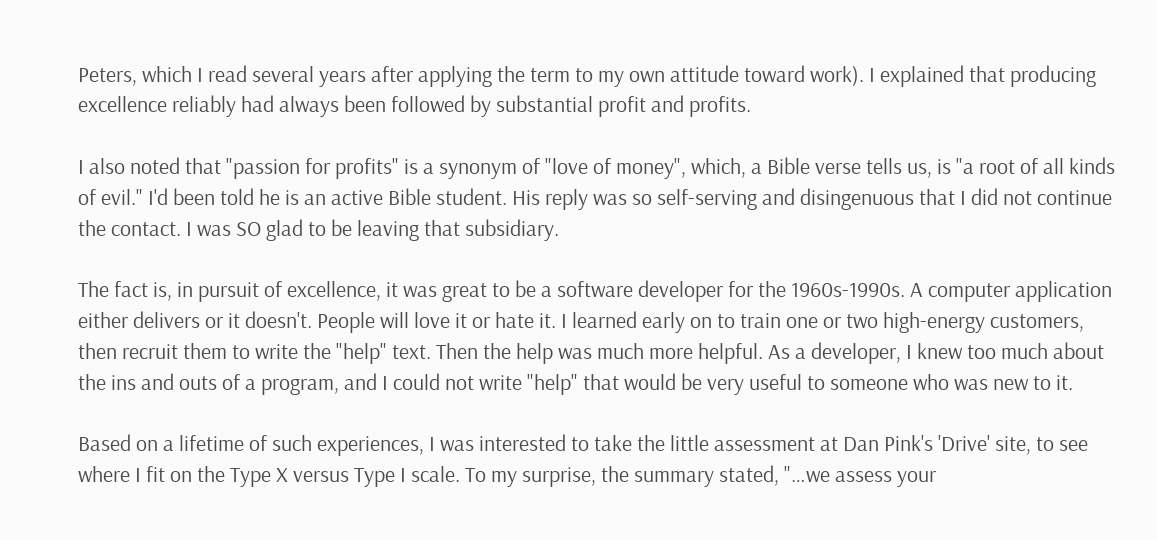Peters, which I read several years after applying the term to my own attitude toward work). I explained that producing excellence reliably had always been followed by substantial profit and profits.

I also noted that "passion for profits" is a synonym of "love of money", which, a Bible verse tells us, is "a root of all kinds of evil." I'd been told he is an active Bible student. His reply was so self-serving and disingenuous that I did not continue the contact. I was SO glad to be leaving that subsidiary.

The fact is, in pursuit of excellence, it was great to be a software developer for the 1960s-1990s. A computer application either delivers or it doesn't. People will love it or hate it. I learned early on to train one or two high-energy customers, then recruit them to write the "help" text. Then the help was much more helpful. As a developer, I knew too much about the ins and outs of a program, and I could not write "help" that would be very useful to someone who was new to it.

Based on a lifetime of such experiences, I was interested to take the little assessment at Dan Pink's 'Drive' site, to see where I fit on the Type X versus Type I scale. To my surprise, the summary stated, "…we assess your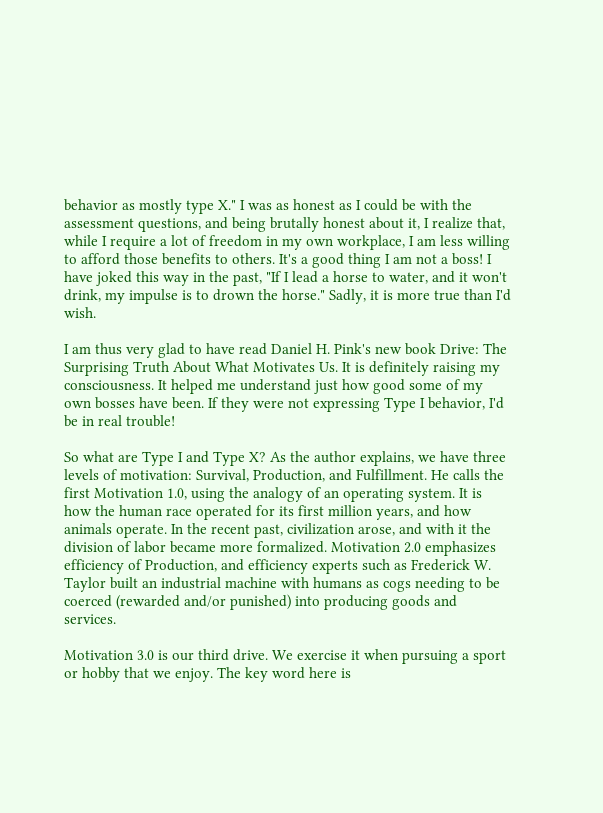behavior as mostly type X." I was as honest as I could be with the assessment questions, and being brutally honest about it, I realize that, while I require a lot of freedom in my own workplace, I am less willing to afford those benefits to others. It's a good thing I am not a boss! I have joked this way in the past, "If I lead a horse to water, and it won't drink, my impulse is to drown the horse." Sadly, it is more true than I'd wish.

I am thus very glad to have read Daniel H. Pink's new book Drive: The Surprising Truth About What Motivates Us. It is definitely raising my consciousness. It helped me understand just how good some of my own bosses have been. If they were not expressing Type I behavior, I'd be in real trouble!

So what are Type I and Type X? As the author explains, we have three levels of motivation: Survival, Production, and Fulfillment. He calls the first Motivation 1.0, using the analogy of an operating system. It is how the human race operated for its first million years, and how animals operate. In the recent past, civilization arose, and with it the division of labor became more formalized. Motivation 2.0 emphasizes efficiency of Production, and efficiency experts such as Frederick W. Taylor built an industrial machine with humans as cogs needing to be coerced (rewarded and/or punished) into producing goods and services.

Motivation 3.0 is our third drive. We exercise it when pursuing a sport or hobby that we enjoy. The key word here is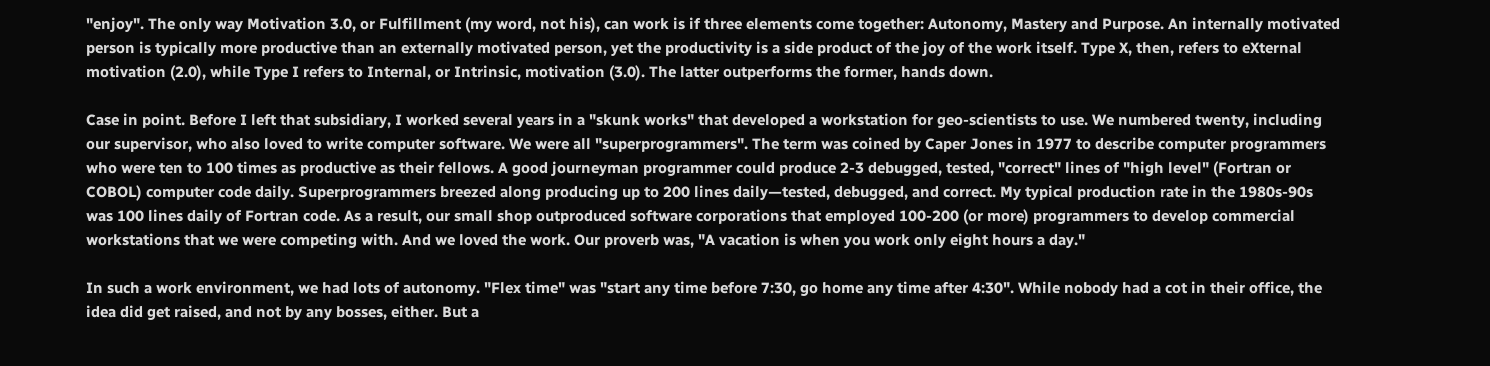"enjoy". The only way Motivation 3.0, or Fulfillment (my word, not his), can work is if three elements come together: Autonomy, Mastery and Purpose. An internally motivated person is typically more productive than an externally motivated person, yet the productivity is a side product of the joy of the work itself. Type X, then, refers to eXternal motivation (2.0), while Type I refers to Internal, or Intrinsic, motivation (3.0). The latter outperforms the former, hands down.

Case in point. Before I left that subsidiary, I worked several years in a "skunk works" that developed a workstation for geo-scientists to use. We numbered twenty, including our supervisor, who also loved to write computer software. We were all "superprogrammers". The term was coined by Caper Jones in 1977 to describe computer programmers who were ten to 100 times as productive as their fellows. A good journeyman programmer could produce 2-3 debugged, tested, "correct" lines of "high level" (Fortran or COBOL) computer code daily. Superprogrammers breezed along producing up to 200 lines daily—tested, debugged, and correct. My typical production rate in the 1980s-90s was 100 lines daily of Fortran code. As a result, our small shop outproduced software corporations that employed 100-200 (or more) programmers to develop commercial workstations that we were competing with. And we loved the work. Our proverb was, "A vacation is when you work only eight hours a day."

In such a work environment, we had lots of autonomy. "Flex time" was "start any time before 7:30, go home any time after 4:30". While nobody had a cot in their office, the idea did get raised, and not by any bosses, either. But a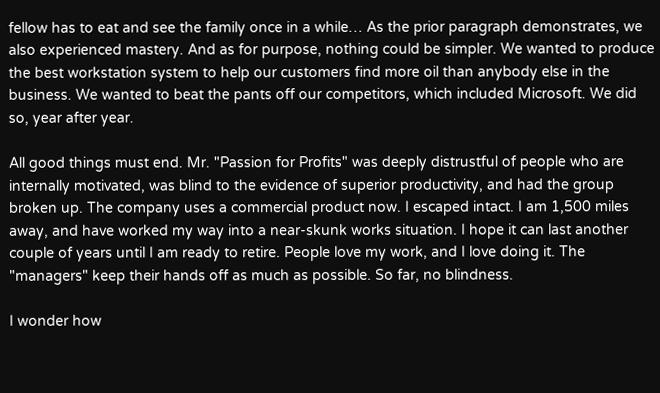fellow has to eat and see the family once in a while… As the prior paragraph demonstrates, we also experienced mastery. And as for purpose, nothing could be simpler. We wanted to produce the best workstation system to help our customers find more oil than anybody else in the business. We wanted to beat the pants off our competitors, which included Microsoft. We did so, year after year.

All good things must end. Mr. "Passion for Profits" was deeply distrustful of people who are internally motivated, was blind to the evidence of superior productivity, and had the group broken up. The company uses a commercial product now. I escaped intact. I am 1,500 miles away, and have worked my way into a near-skunk works situation. I hope it can last another couple of years until I am ready to retire. People love my work, and I love doing it. The "managers" keep their hands off as much as possible. So far, no blindness.

I wonder how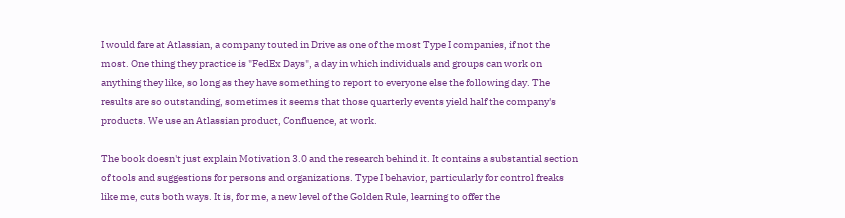I would fare at Atlassian, a company touted in Drive as one of the most Type I companies, if not the most. One thing they practice is "FedEx Days", a day in which individuals and groups can work on anything they like, so long as they have something to report to everyone else the following day. The results are so outstanding, sometimes it seems that those quarterly events yield half the company's products. We use an Atlassian product, Confluence, at work.

The book doesn't just explain Motivation 3.0 and the research behind it. It contains a substantial section of tools and suggestions for persons and organizations. Type I behavior, particularly for control freaks like me, cuts both ways. It is, for me, a new level of the Golden Rule, learning to offer the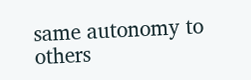same autonomy to others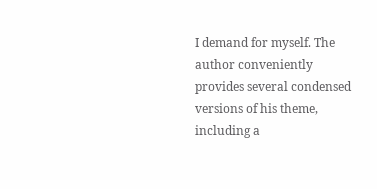I demand for myself. The author conveniently provides several condensed versions of his theme, including a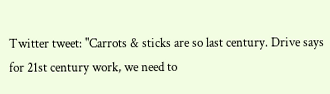Twitter tweet: "Carrots & sticks are so last century. Drive says for 21st century work, we need to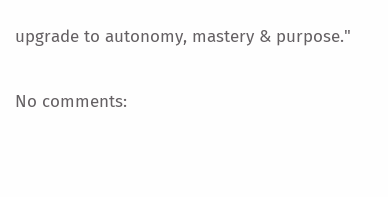upgrade to autonomy, mastery & purpose."

No comments: